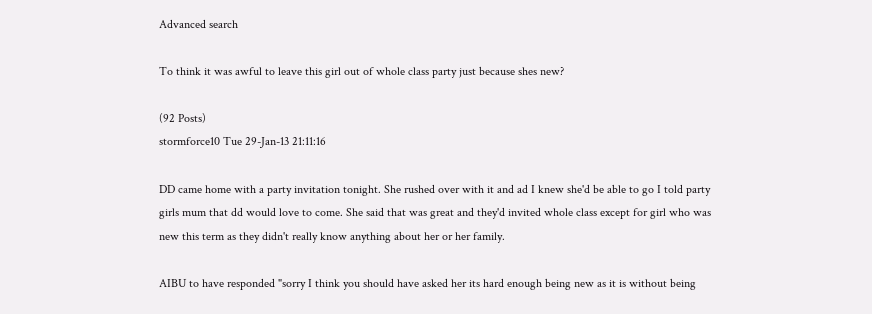Advanced search

To think it was awful to leave this girl out of whole class party just because shes new?

(92 Posts)
stormforce10 Tue 29-Jan-13 21:11:16

DD came home with a party invitation tonight. She rushed over with it and ad I knew she'd be able to go I told party girls mum that dd would love to come. She said that was great and they'd invited whole class except for girl who was new this term as they didn't really know anything about her or her family.

AIBU to have responded "sorry I think you should have asked her its hard enough being new as it is without being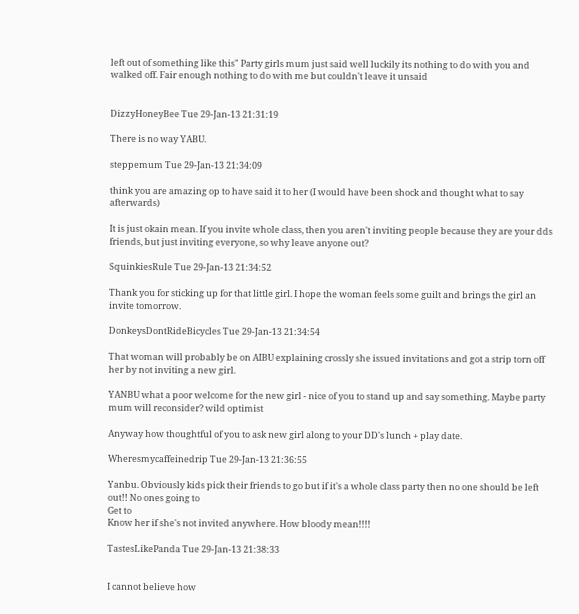left out of something like this" Party girls mum just said well luckily its nothing to do with you and walked off. Fair enough nothing to do with me but couldn't leave it unsaid


DizzyHoneyBee Tue 29-Jan-13 21:31:19

There is no way YABU.

steppemum Tue 29-Jan-13 21:34:09

think you are amazing op to have said it to her (I would have been shock and thought what to say afterwards)

It is just okain mean. If you invite whole class, then you aren't inviting people because they are your dds friends, but just inviting everyone, so why leave anyone out?

SquinkiesRule Tue 29-Jan-13 21:34:52

Thank you for sticking up for that little girl. I hope the woman feels some guilt and brings the girl an invite tomorrow.

DonkeysDontRideBicycles Tue 29-Jan-13 21:34:54

That woman will probably be on AIBU explaining crossly she issued invitations and got a strip torn off her by not inviting a new girl.

YANBU what a poor welcome for the new girl - nice of you to stand up and say something. Maybe party mum will reconsider? wild optimist

Anyway how thoughtful of you to ask new girl along to your DD's lunch + play date.

Wheresmycaffeinedrip Tue 29-Jan-13 21:36:55

Yanbu. Obviously kids pick their friends to go but if it's a whole class party then no one should be left out!! No ones going to
Get to
Know her if she's not invited anywhere. How bloody mean!!!!

TastesLikePanda Tue 29-Jan-13 21:38:33


I cannot believe how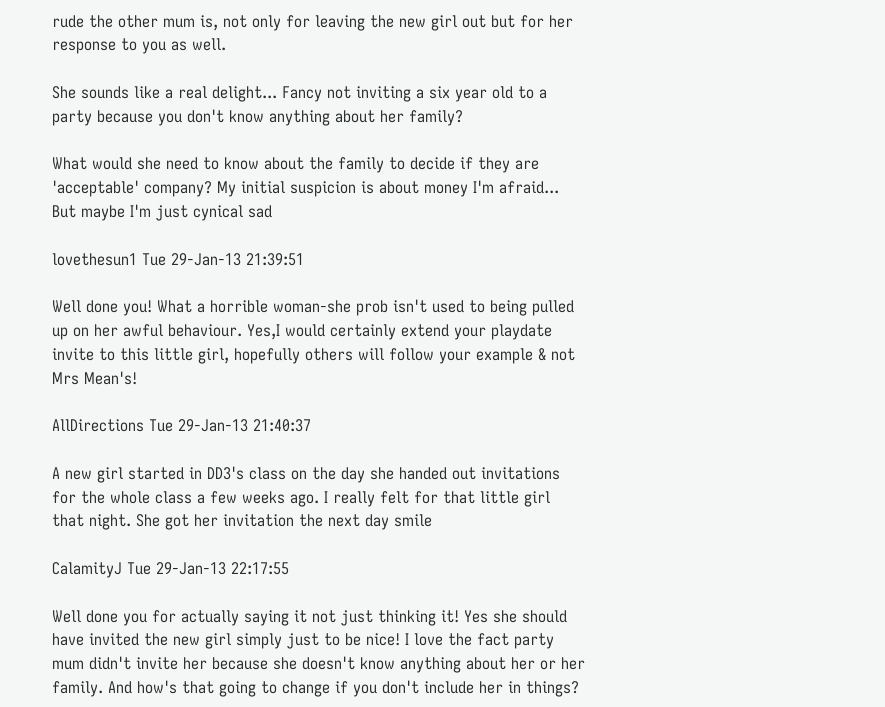rude the other mum is, not only for leaving the new girl out but for her response to you as well.

She sounds like a real delight... Fancy not inviting a six year old to a party because you don't know anything about her family?

What would she need to know about the family to decide if they are 'acceptable' company? My initial suspicion is about money I'm afraid... But maybe I'm just cynical sad

lovethesun1 Tue 29-Jan-13 21:39:51

Well done you! What a horrible woman-she prob isn't used to being pulled up on her awful behaviour. Yes,I would certainly extend your playdate invite to this little girl, hopefully others will follow your example & not Mrs Mean's!

AllDirections Tue 29-Jan-13 21:40:37

A new girl started in DD3's class on the day she handed out invitations for the whole class a few weeks ago. I really felt for that little girl that night. She got her invitation the next day smile

CalamityJ Tue 29-Jan-13 22:17:55

Well done you for actually saying it not just thinking it! Yes she should have invited the new girl simply just to be nice! I love the fact party mum didn't invite her because she doesn't know anything about her or her family. And how's that going to change if you don't include her in things?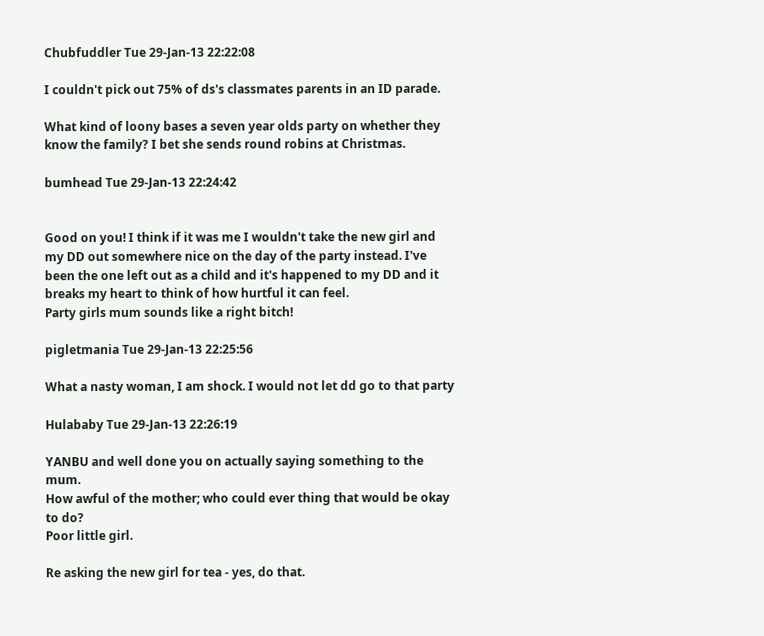Chubfuddler Tue 29-Jan-13 22:22:08

I couldn't pick out 75% of ds's classmates parents in an ID parade.

What kind of loony bases a seven year olds party on whether they know the family? I bet she sends round robins at Christmas.

bumhead Tue 29-Jan-13 22:24:42


Good on you! I think if it was me I wouldn't take the new girl and my DD out somewhere nice on the day of the party instead. I've been the one left out as a child and it's happened to my DD and it breaks my heart to think of how hurtful it can feel.
Party girls mum sounds like a right bitch!

pigletmania Tue 29-Jan-13 22:25:56

What a nasty woman, I am shock. I would not let dd go to that party

Hulababy Tue 29-Jan-13 22:26:19

YANBU and well done you on actually saying something to the mum.
How awful of the mother; who could ever thing that would be okay to do?
Poor little girl.

Re asking the new girl for tea - yes, do that.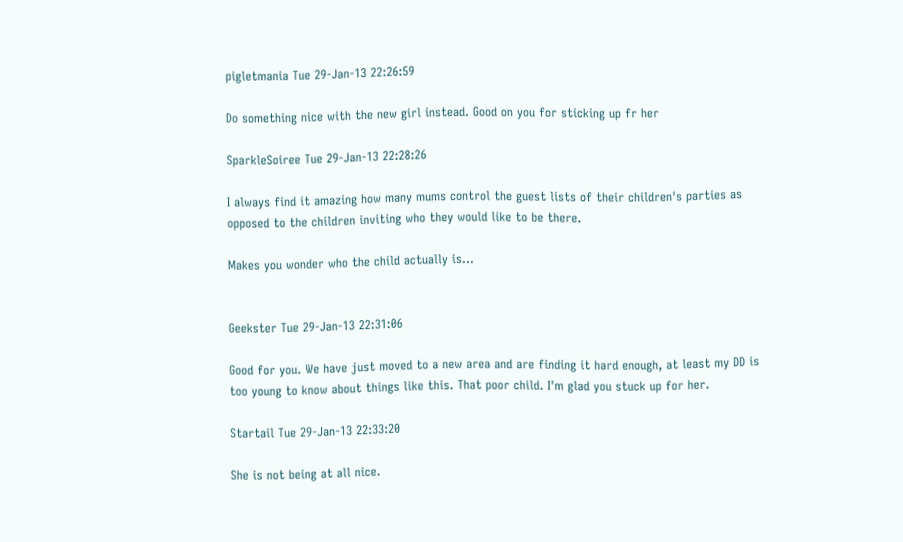pigletmania Tue 29-Jan-13 22:26:59

Do something nice with the new girl instead. Good on you for sticking up fr her

SparkleSoiree Tue 29-Jan-13 22:28:26

I always find it amazing how many mums control the guest lists of their children's parties as opposed to the children inviting who they would like to be there.

Makes you wonder who the child actually is...


Geekster Tue 29-Jan-13 22:31:06

Good for you. We have just moved to a new area and are finding it hard enough, at least my DD is too young to know about things like this. That poor child. I'm glad you stuck up for her.

Startail Tue 29-Jan-13 22:33:20

She is not being at all nice.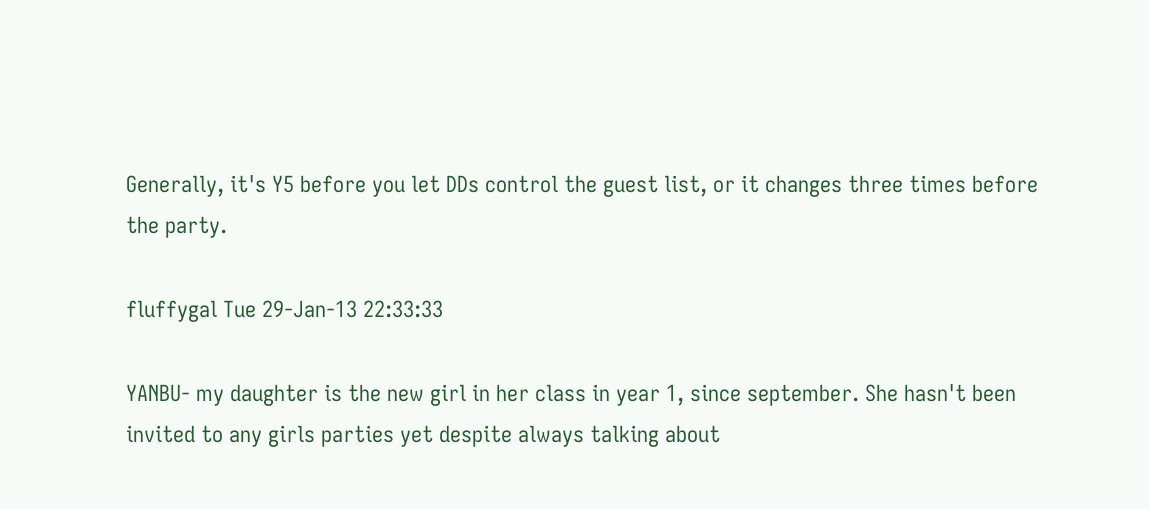Generally, it's Y5 before you let DDs control the guest list, or it changes three times before the party.

fluffygal Tue 29-Jan-13 22:33:33

YANBU- my daughter is the new girl in her class in year 1, since september. She hasn't been invited to any girls parties yet despite always talking about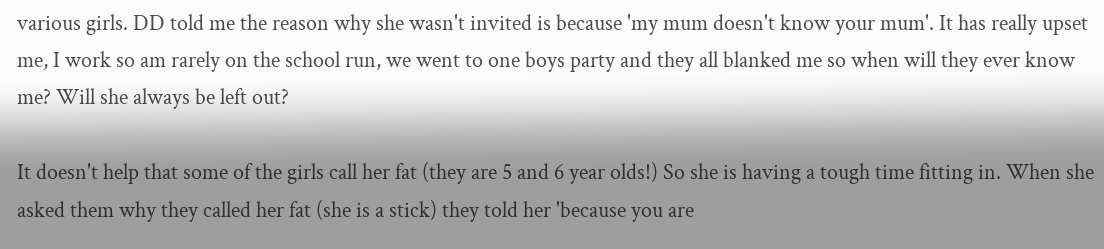various girls. DD told me the reason why she wasn't invited is because 'my mum doesn't know your mum'. It has really upset me, I work so am rarely on the school run, we went to one boys party and they all blanked me so when will they ever know me? Will she always be left out?

It doesn't help that some of the girls call her fat (they are 5 and 6 year olds!) So she is having a tough time fitting in. When she asked them why they called her fat (she is a stick) they told her 'because you are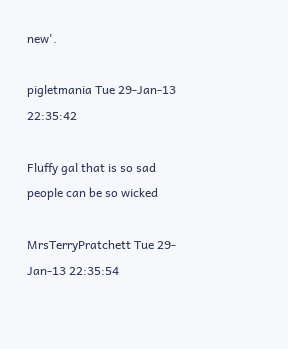new'.

pigletmania Tue 29-Jan-13 22:35:42

Fluffy gal that is so sad people can be so wicked

MrsTerryPratchett Tue 29-Jan-13 22:35:54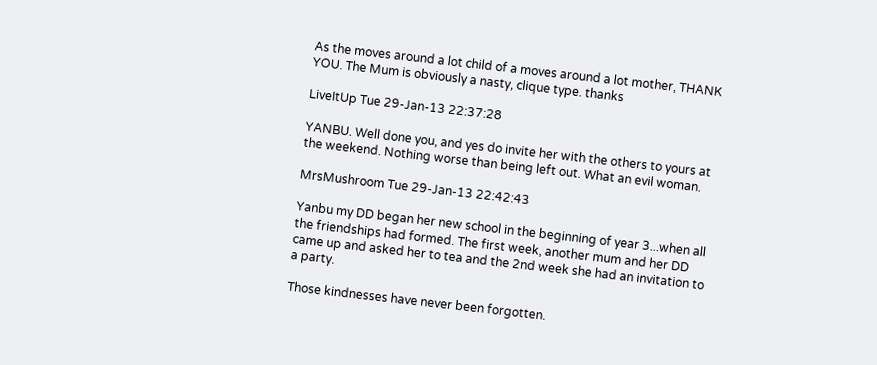As the moves around a lot child of a moves around a lot mother, THANK YOU. The Mum is obviously a nasty, clique type. thanks

LiveItUp Tue 29-Jan-13 22:37:28

YANBU. Well done you, and yes do invite her with the others to yours at the weekend. Nothing worse than being left out. What an evil woman.

MrsMushroom Tue 29-Jan-13 22:42:43

Yanbu my DD began her new school in the beginning of year 3...when all the friendships had formed. The first week, another mum and her DD came up and asked her to tea and the 2nd week she had an invitation to a party.

Those kindnesses have never been forgotten.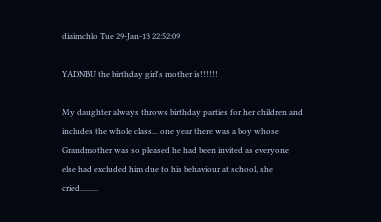diaimchlo Tue 29-Jan-13 22:52:09

YADNBU the birthday girl's mother is!!!!!!

My daughter always throws birthday parties for her children and includes the whole class... one year there was a boy whose Grandmother was so pleased he had been invited as everyone else had excluded him due to his behaviour at school, she cried.........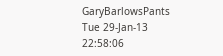GaryBarlowsPants Tue 29-Jan-13 22:58:06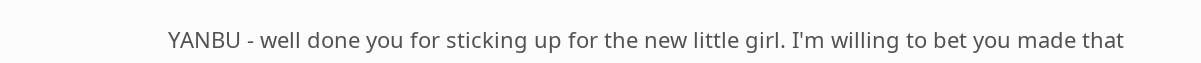YANBU - well done you for sticking up for the new little girl. I'm willing to bet you made that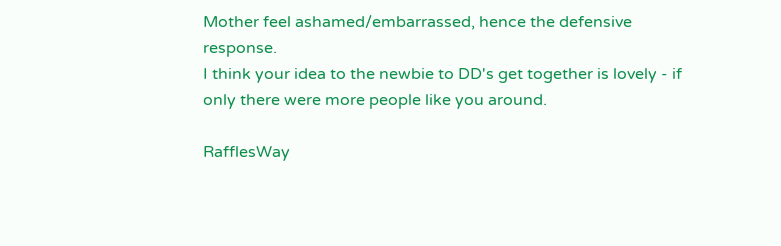Mother feel ashamed/embarrassed, hence the defensive response.
I think your idea to the newbie to DD's get together is lovely - if only there were more people like you around.

RafflesWay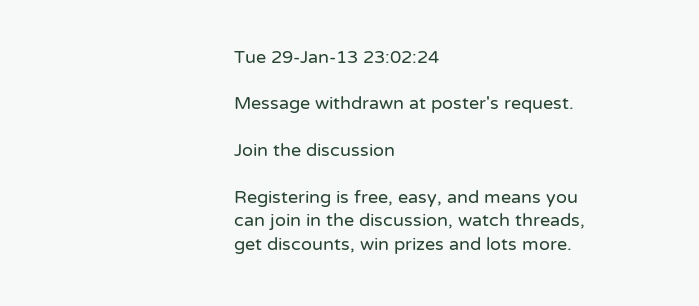Tue 29-Jan-13 23:02:24

Message withdrawn at poster's request.

Join the discussion

Registering is free, easy, and means you can join in the discussion, watch threads, get discounts, win prizes and lots more.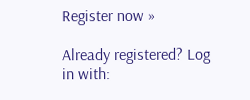Register now »

Already registered? Log in with: